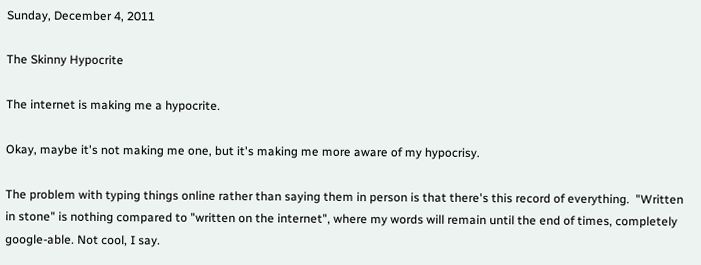Sunday, December 4, 2011

The Skinny Hypocrite

The internet is making me a hypocrite.

Okay, maybe it's not making me one, but it's making me more aware of my hypocrisy.

The problem with typing things online rather than saying them in person is that there's this record of everything.  "Written in stone" is nothing compared to "written on the internet", where my words will remain until the end of times, completely google-able. Not cool, I say.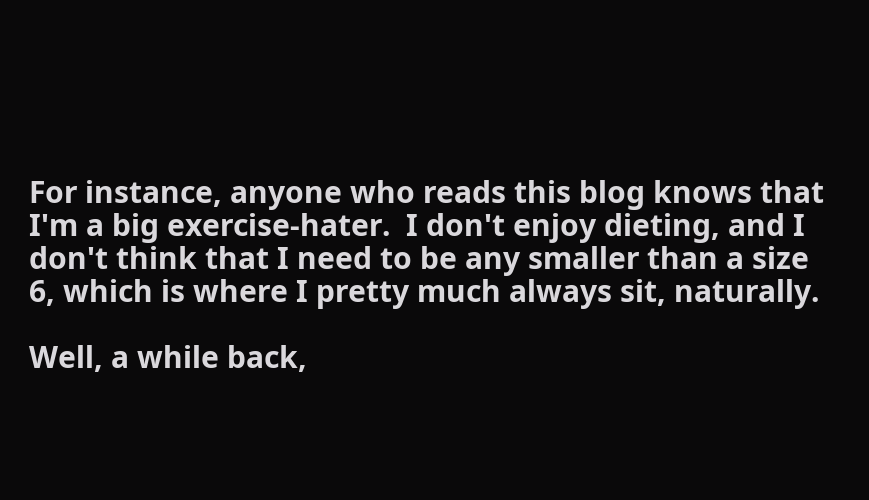For instance, anyone who reads this blog knows that I'm a big exercise-hater.  I don't enjoy dieting, and I don't think that I need to be any smaller than a size 6, which is where I pretty much always sit, naturally.

Well, a while back,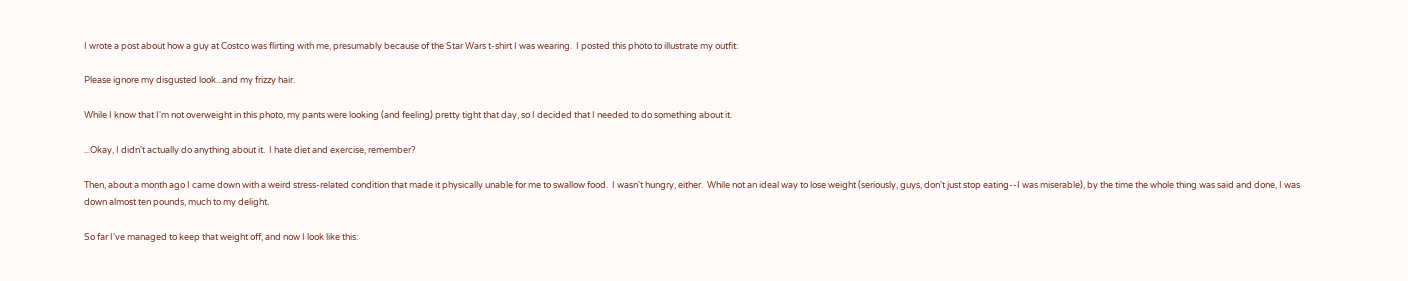I wrote a post about how a guy at Costco was flirting with me, presumably because of the Star Wars t-shirt I was wearing.  I posted this photo to illustrate my outfit:

Please ignore my disgusted look...and my frizzy hair.

While I know that I'm not overweight in this photo, my pants were looking (and feeling) pretty tight that day, so I decided that I needed to do something about it.

...Okay, I didn't actually do anything about it.  I hate diet and exercise, remember?

Then, about a month ago I came down with a weird stress-related condition that made it physically unable for me to swallow food.  I wasn't hungry, either.  While not an ideal way to lose weight (seriously, guys, don't just stop eating--I was miserable), by the time the whole thing was said and done, I was down almost ten pounds, much to my delight.

So far I've managed to keep that weight off, and now I look like this: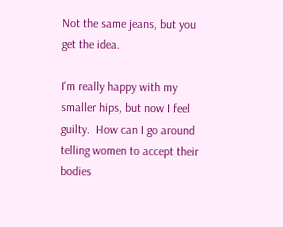Not the same jeans, but you get the idea.

I'm really happy with my smaller hips, but now I feel guilty.  How can I go around telling women to accept their bodies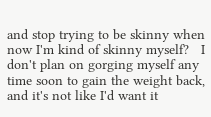and stop trying to be skinny when now I'm kind of skinny myself?   I don't plan on gorging myself any time soon to gain the weight back, and it's not like I'd want it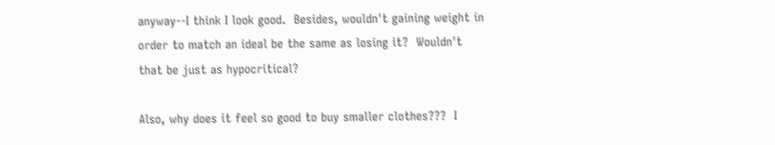anyway--I think I look good.  Besides, wouldn't gaining weight in order to match an ideal be the same as losing it?  Wouldn't that be just as hypocritical?

Also, why does it feel so good to buy smaller clothes???  I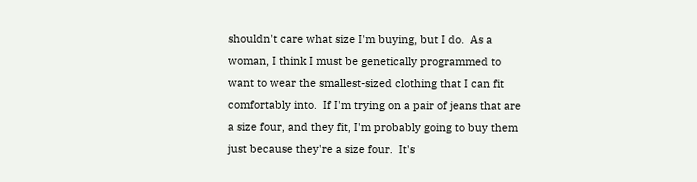shouldn't care what size I'm buying, but I do.  As a woman, I think I must be genetically programmed to want to wear the smallest-sized clothing that I can fit comfortably into.  If I'm trying on a pair of jeans that are a size four, and they fit, I'm probably going to buy them just because they're a size four.  It's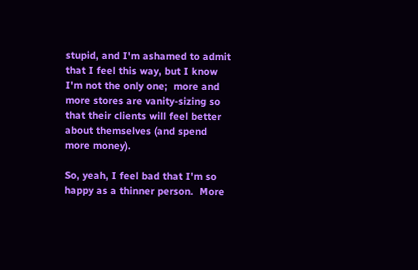stupid, and I'm ashamed to admit that I feel this way, but I know I'm not the only one;  more and more stores are vanity-sizing so that their clients will feel better about themselves (and spend more money).

So, yeah, I feel bad that I'm so happy as a thinner person.  More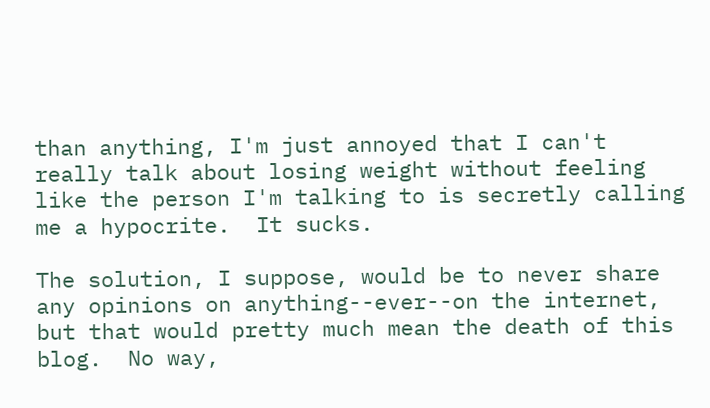than anything, I'm just annoyed that I can't really talk about losing weight without feeling like the person I'm talking to is secretly calling me a hypocrite.  It sucks.

The solution, I suppose, would be to never share any opinions on anything--ever--on the internet, but that would pretty much mean the death of this blog.  No way,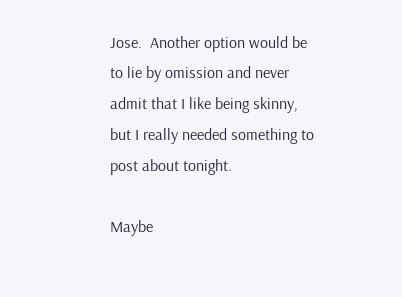Jose.  Another option would be to lie by omission and never admit that I like being skinny, but I really needed something to post about tonight.

Maybe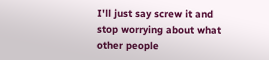I'll just say screw it and stop worrying about what other people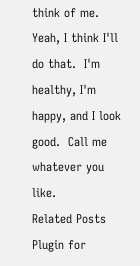think of me.  Yeah, I think I'll do that.  I'm healthy, I'm happy, and I look good.  Call me whatever you like.
Related Posts Plugin for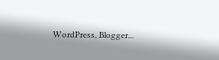WordPress, Blogger...